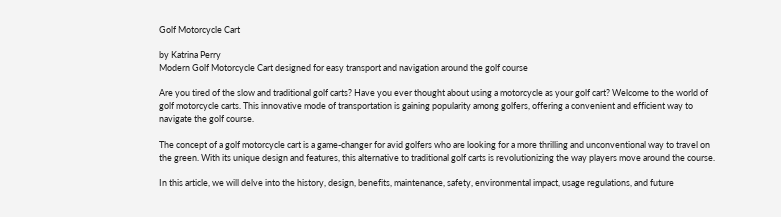Golf Motorcycle Cart

by Katrina Perry
Modern Golf Motorcycle Cart designed for easy transport and navigation around the golf course

Are you tired of the slow and traditional golf carts? Have you ever thought about using a motorcycle as your golf cart? Welcome to the world of golf motorcycle carts. This innovative mode of transportation is gaining popularity among golfers, offering a convenient and efficient way to navigate the golf course.

The concept of a golf motorcycle cart is a game-changer for avid golfers who are looking for a more thrilling and unconventional way to travel on the green. With its unique design and features, this alternative to traditional golf carts is revolutionizing the way players move around the course.

In this article, we will delve into the history, design, benefits, maintenance, safety, environmental impact, usage regulations, and future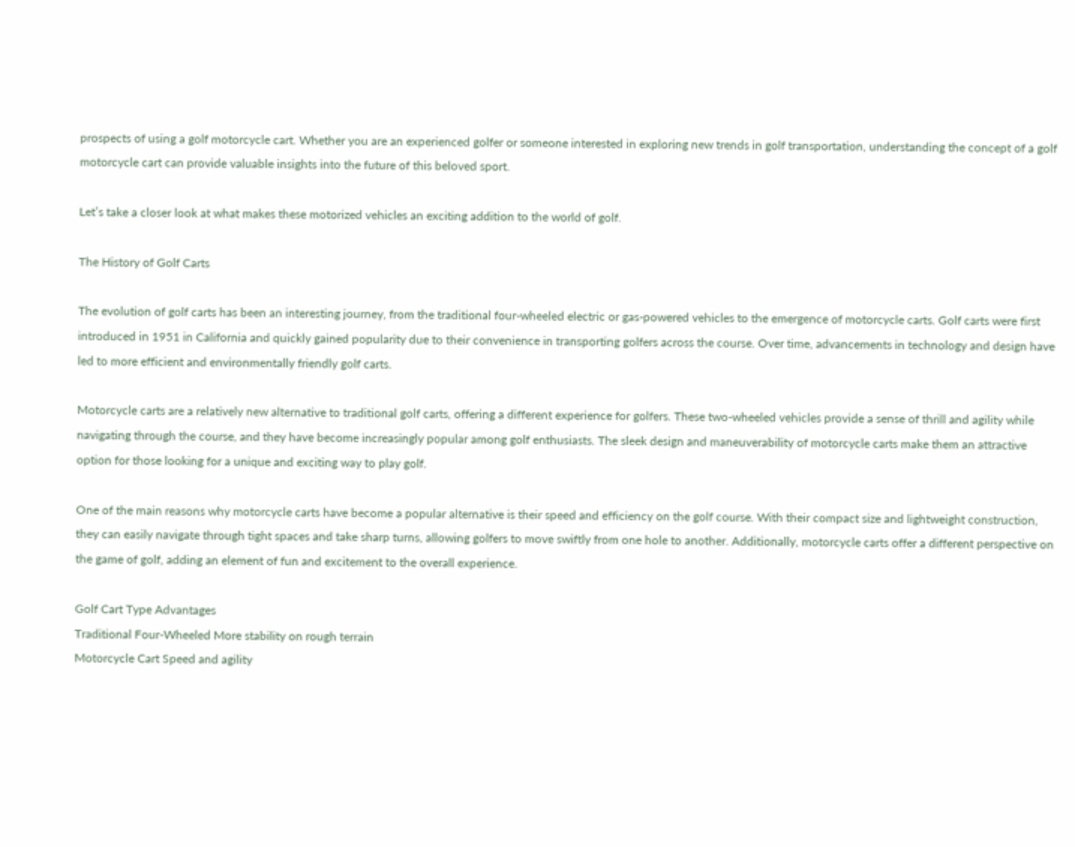prospects of using a golf motorcycle cart. Whether you are an experienced golfer or someone interested in exploring new trends in golf transportation, understanding the concept of a golf motorcycle cart can provide valuable insights into the future of this beloved sport.

Let’s take a closer look at what makes these motorized vehicles an exciting addition to the world of golf.

The History of Golf Carts

The evolution of golf carts has been an interesting journey, from the traditional four-wheeled electric or gas-powered vehicles to the emergence of motorcycle carts. Golf carts were first introduced in 1951 in California and quickly gained popularity due to their convenience in transporting golfers across the course. Over time, advancements in technology and design have led to more efficient and environmentally friendly golf carts.

Motorcycle carts are a relatively new alternative to traditional golf carts, offering a different experience for golfers. These two-wheeled vehicles provide a sense of thrill and agility while navigating through the course, and they have become increasingly popular among golf enthusiasts. The sleek design and maneuverability of motorcycle carts make them an attractive option for those looking for a unique and exciting way to play golf.

One of the main reasons why motorcycle carts have become a popular alternative is their speed and efficiency on the golf course. With their compact size and lightweight construction, they can easily navigate through tight spaces and take sharp turns, allowing golfers to move swiftly from one hole to another. Additionally, motorcycle carts offer a different perspective on the game of golf, adding an element of fun and excitement to the overall experience.

Golf Cart Type Advantages
Traditional Four-Wheeled More stability on rough terrain
Motorcycle Cart Speed and agility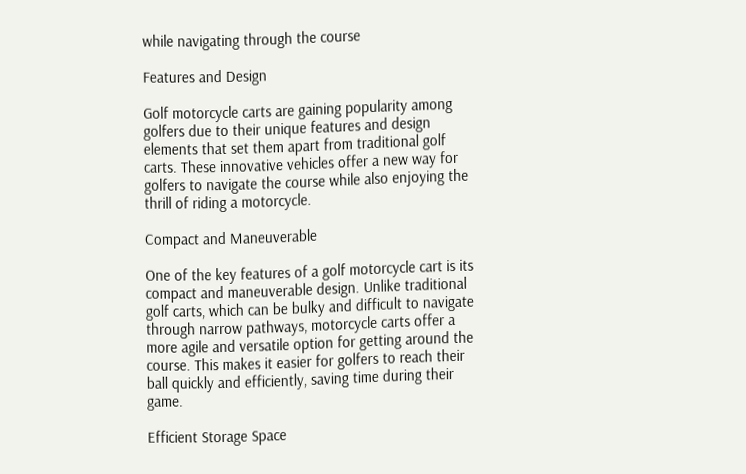while navigating through the course

Features and Design

Golf motorcycle carts are gaining popularity among golfers due to their unique features and design elements that set them apart from traditional golf carts. These innovative vehicles offer a new way for golfers to navigate the course while also enjoying the thrill of riding a motorcycle.

Compact and Maneuverable

One of the key features of a golf motorcycle cart is its compact and maneuverable design. Unlike traditional golf carts, which can be bulky and difficult to navigate through narrow pathways, motorcycle carts offer a more agile and versatile option for getting around the course. This makes it easier for golfers to reach their ball quickly and efficiently, saving time during their game.

Efficient Storage Space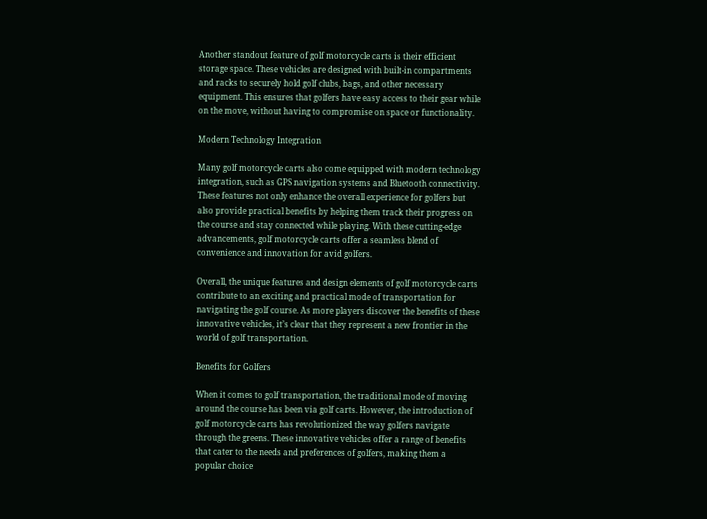Another standout feature of golf motorcycle carts is their efficient storage space. These vehicles are designed with built-in compartments and racks to securely hold golf clubs, bags, and other necessary equipment. This ensures that golfers have easy access to their gear while on the move, without having to compromise on space or functionality.

Modern Technology Integration

Many golf motorcycle carts also come equipped with modern technology integration, such as GPS navigation systems and Bluetooth connectivity. These features not only enhance the overall experience for golfers but also provide practical benefits by helping them track their progress on the course and stay connected while playing. With these cutting-edge advancements, golf motorcycle carts offer a seamless blend of convenience and innovation for avid golfers.

Overall, the unique features and design elements of golf motorcycle carts contribute to an exciting and practical mode of transportation for navigating the golf course. As more players discover the benefits of these innovative vehicles, it’s clear that they represent a new frontier in the world of golf transportation.

Benefits for Golfers

When it comes to golf transportation, the traditional mode of moving around the course has been via golf carts. However, the introduction of golf motorcycle carts has revolutionized the way golfers navigate through the greens. These innovative vehicles offer a range of benefits that cater to the needs and preferences of golfers, making them a popular choice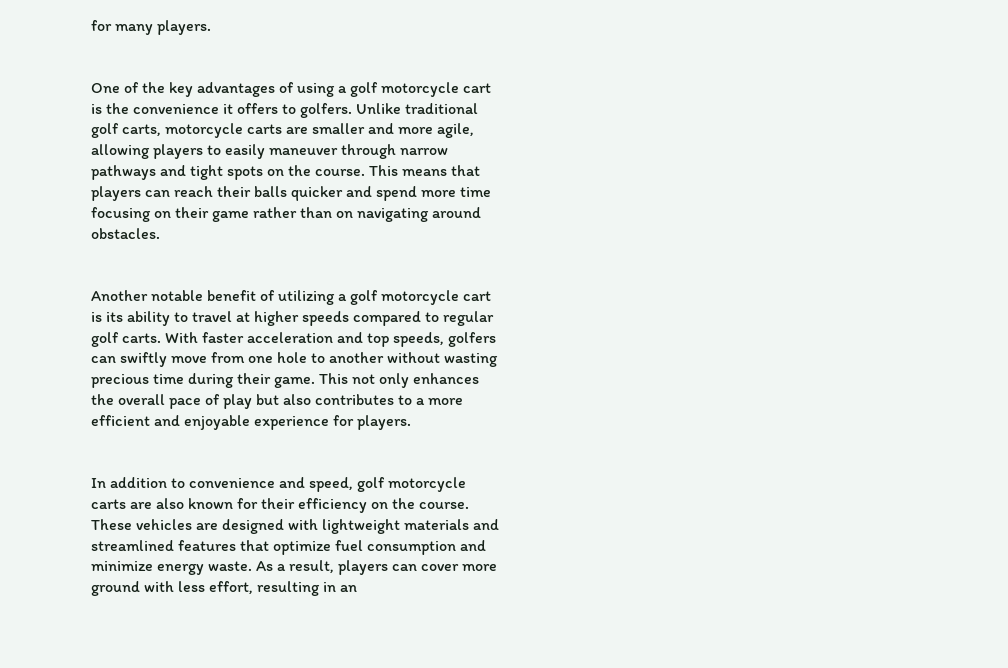for many players.


One of the key advantages of using a golf motorcycle cart is the convenience it offers to golfers. Unlike traditional golf carts, motorcycle carts are smaller and more agile, allowing players to easily maneuver through narrow pathways and tight spots on the course. This means that players can reach their balls quicker and spend more time focusing on their game rather than on navigating around obstacles.


Another notable benefit of utilizing a golf motorcycle cart is its ability to travel at higher speeds compared to regular golf carts. With faster acceleration and top speeds, golfers can swiftly move from one hole to another without wasting precious time during their game. This not only enhances the overall pace of play but also contributes to a more efficient and enjoyable experience for players.


In addition to convenience and speed, golf motorcycle carts are also known for their efficiency on the course. These vehicles are designed with lightweight materials and streamlined features that optimize fuel consumption and minimize energy waste. As a result, players can cover more ground with less effort, resulting in an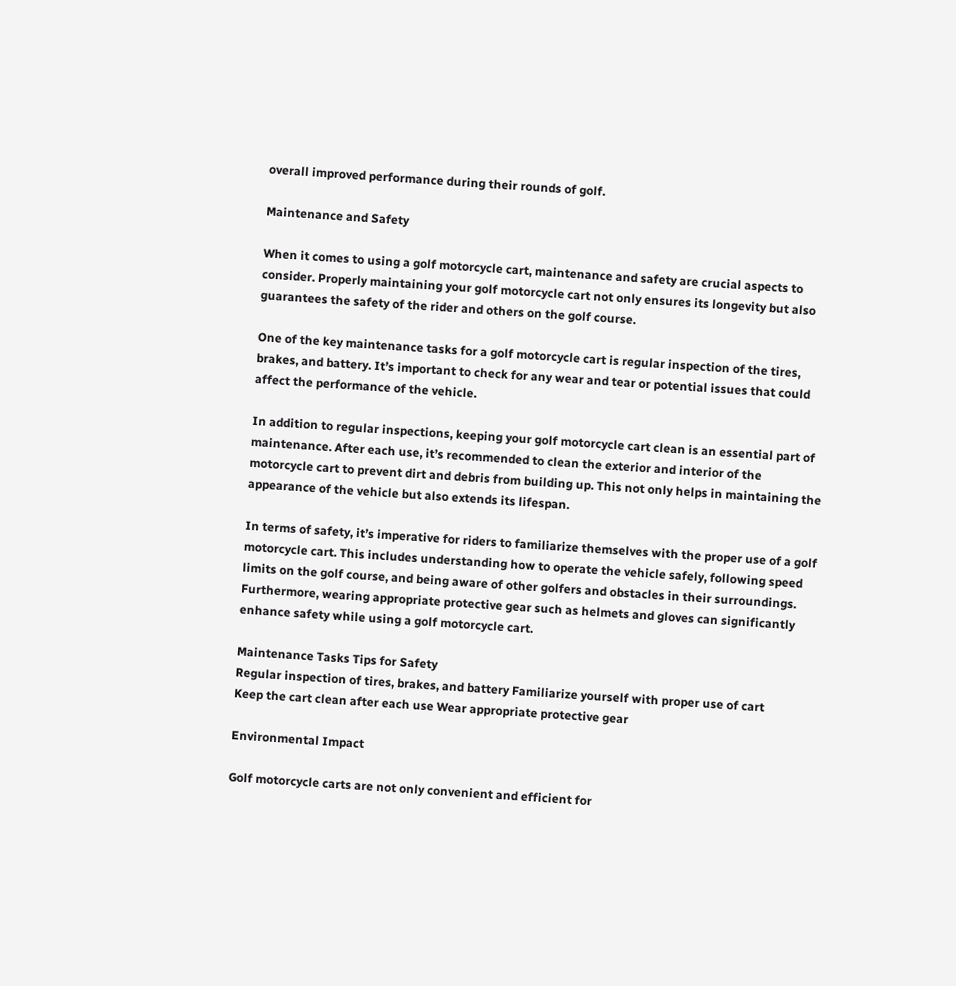overall improved performance during their rounds of golf.

Maintenance and Safety

When it comes to using a golf motorcycle cart, maintenance and safety are crucial aspects to consider. Properly maintaining your golf motorcycle cart not only ensures its longevity but also guarantees the safety of the rider and others on the golf course.

One of the key maintenance tasks for a golf motorcycle cart is regular inspection of the tires, brakes, and battery. It’s important to check for any wear and tear or potential issues that could affect the performance of the vehicle.

In addition to regular inspections, keeping your golf motorcycle cart clean is an essential part of maintenance. After each use, it’s recommended to clean the exterior and interior of the motorcycle cart to prevent dirt and debris from building up. This not only helps in maintaining the appearance of the vehicle but also extends its lifespan.

In terms of safety, it’s imperative for riders to familiarize themselves with the proper use of a golf motorcycle cart. This includes understanding how to operate the vehicle safely, following speed limits on the golf course, and being aware of other golfers and obstacles in their surroundings. Furthermore, wearing appropriate protective gear such as helmets and gloves can significantly enhance safety while using a golf motorcycle cart.

Maintenance Tasks Tips for Safety
Regular inspection of tires, brakes, and battery Familiarize yourself with proper use of cart
Keep the cart clean after each use Wear appropriate protective gear

Environmental Impact

Golf motorcycle carts are not only convenient and efficient for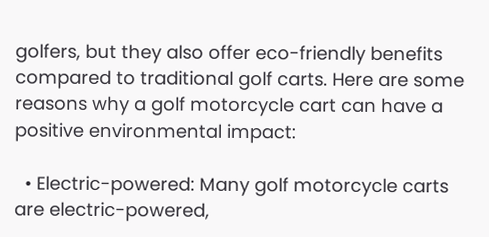golfers, but they also offer eco-friendly benefits compared to traditional golf carts. Here are some reasons why a golf motorcycle cart can have a positive environmental impact:

  • Electric-powered: Many golf motorcycle carts are electric-powered,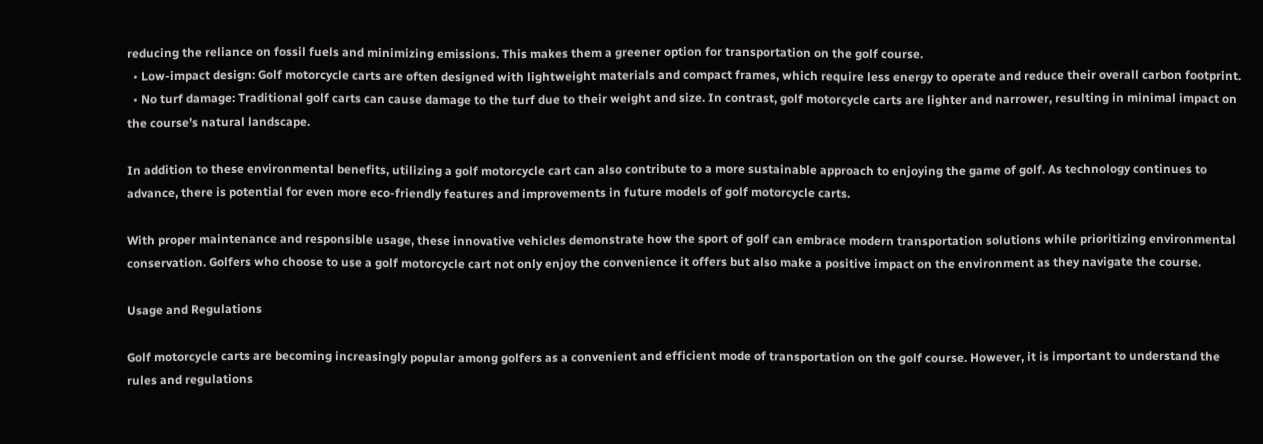reducing the reliance on fossil fuels and minimizing emissions. This makes them a greener option for transportation on the golf course.
  • Low-impact design: Golf motorcycle carts are often designed with lightweight materials and compact frames, which require less energy to operate and reduce their overall carbon footprint.
  • No turf damage: Traditional golf carts can cause damage to the turf due to their weight and size. In contrast, golf motorcycle carts are lighter and narrower, resulting in minimal impact on the course’s natural landscape.

In addition to these environmental benefits, utilizing a golf motorcycle cart can also contribute to a more sustainable approach to enjoying the game of golf. As technology continues to advance, there is potential for even more eco-friendly features and improvements in future models of golf motorcycle carts.

With proper maintenance and responsible usage, these innovative vehicles demonstrate how the sport of golf can embrace modern transportation solutions while prioritizing environmental conservation. Golfers who choose to use a golf motorcycle cart not only enjoy the convenience it offers but also make a positive impact on the environment as they navigate the course.

Usage and Regulations

Golf motorcycle carts are becoming increasingly popular among golfers as a convenient and efficient mode of transportation on the golf course. However, it is important to understand the rules and regulations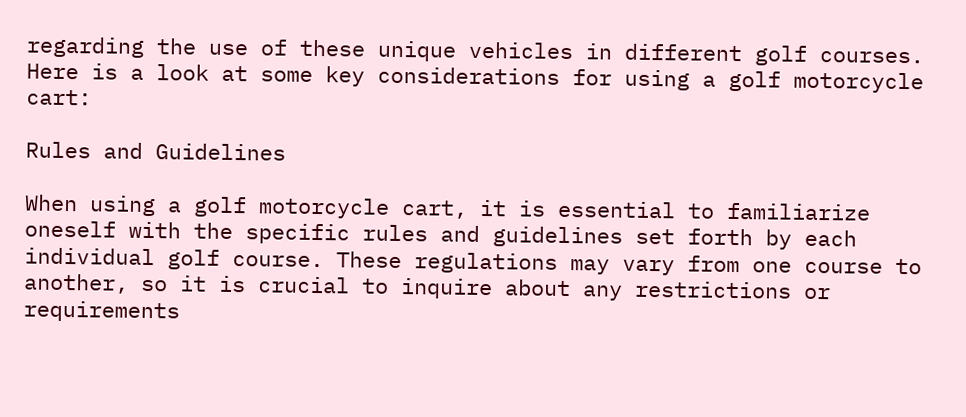regarding the use of these unique vehicles in different golf courses. Here is a look at some key considerations for using a golf motorcycle cart:

Rules and Guidelines

When using a golf motorcycle cart, it is essential to familiarize oneself with the specific rules and guidelines set forth by each individual golf course. These regulations may vary from one course to another, so it is crucial to inquire about any restrictions or requirements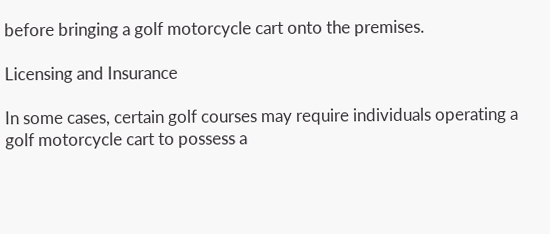before bringing a golf motorcycle cart onto the premises.

Licensing and Insurance

In some cases, certain golf courses may require individuals operating a golf motorcycle cart to possess a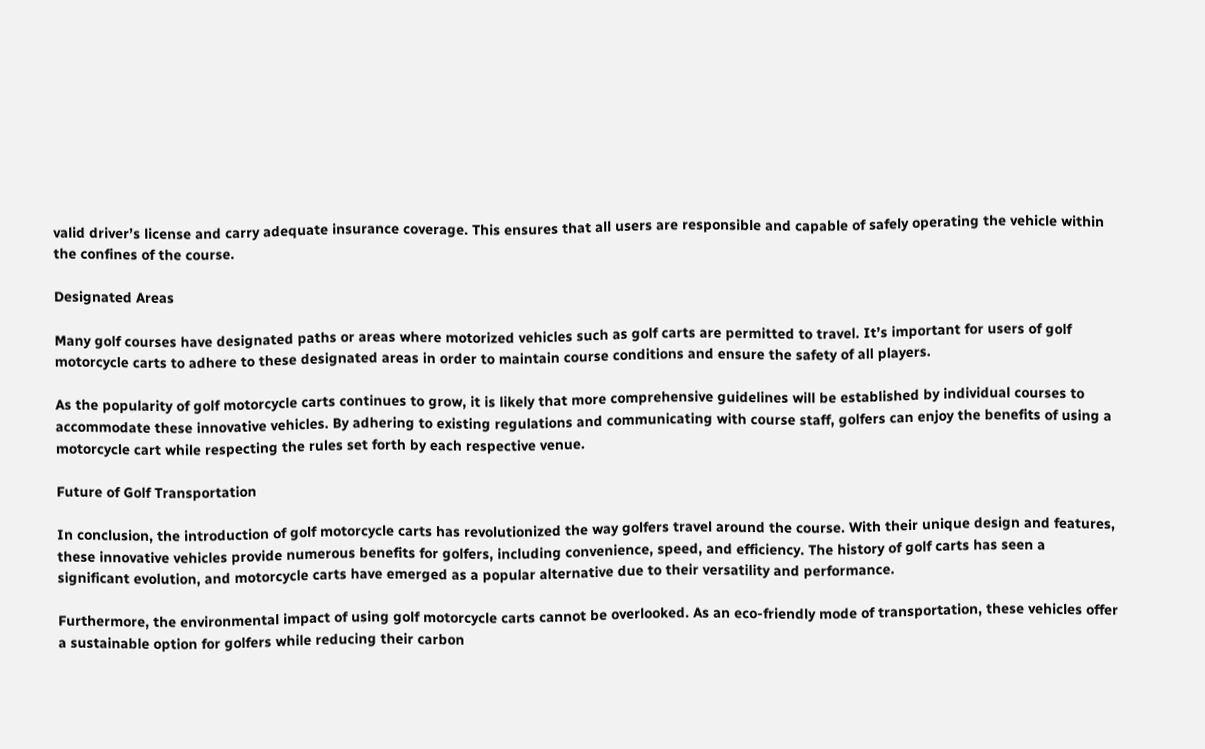valid driver’s license and carry adequate insurance coverage. This ensures that all users are responsible and capable of safely operating the vehicle within the confines of the course.

Designated Areas

Many golf courses have designated paths or areas where motorized vehicles such as golf carts are permitted to travel. It’s important for users of golf motorcycle carts to adhere to these designated areas in order to maintain course conditions and ensure the safety of all players.

As the popularity of golf motorcycle carts continues to grow, it is likely that more comprehensive guidelines will be established by individual courses to accommodate these innovative vehicles. By adhering to existing regulations and communicating with course staff, golfers can enjoy the benefits of using a motorcycle cart while respecting the rules set forth by each respective venue.

Future of Golf Transportation

In conclusion, the introduction of golf motorcycle carts has revolutionized the way golfers travel around the course. With their unique design and features, these innovative vehicles provide numerous benefits for golfers, including convenience, speed, and efficiency. The history of golf carts has seen a significant evolution, and motorcycle carts have emerged as a popular alternative due to their versatility and performance.

Furthermore, the environmental impact of using golf motorcycle carts cannot be overlooked. As an eco-friendly mode of transportation, these vehicles offer a sustainable option for golfers while reducing their carbon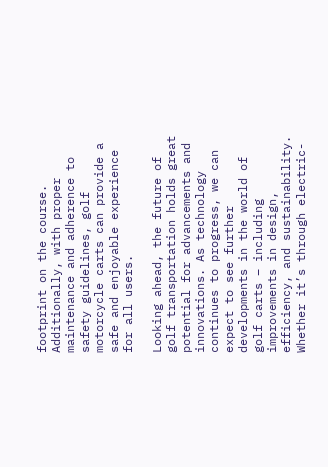footprint on the course. Additionally, with proper maintenance and adherence to safety guidelines, golf motorcycle carts can provide a safe and enjoyable experience for all users.

Looking ahead, the future of golf transportation holds great potential for advancements and innovations. As technology continues to progress, we can expect to see further developments in the world of golf carts – including improvements in design, efficiency, and sustainability. Whether it’s through electric-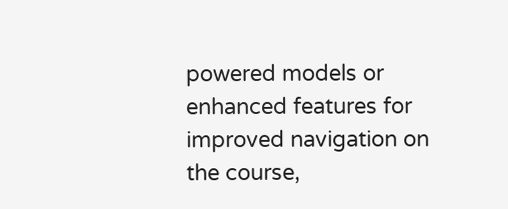powered models or enhanced features for improved navigation on the course,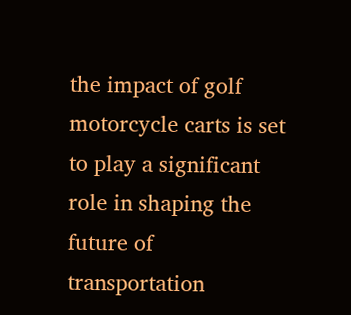the impact of golf motorcycle carts is set to play a significant role in shaping the future of transportation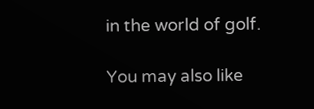in the world of golf.

You may also like